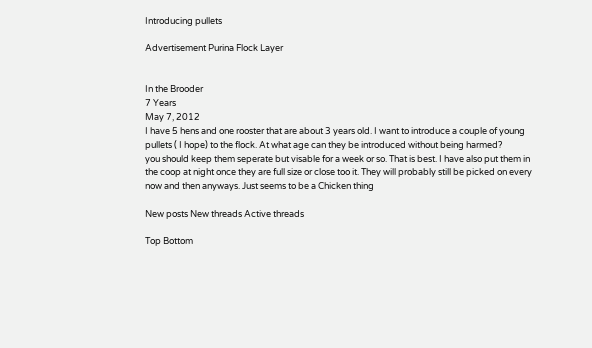Introducing pullets

Advertisement Purina Flock Layer


In the Brooder
7 Years
May 7, 2012
I have 5 hens and one rooster that are about 3 years old. I want to introduce a couple of young pullets ( I hope) to the flock. At what age can they be introduced without being harmed?
you should keep them seperate but visable for a week or so. That is best. I have also put them in the coop at night once they are full size or close too it. They will probably still be picked on every now and then anyways. Just seems to be a Chicken thing

New posts New threads Active threads

Top Bottom